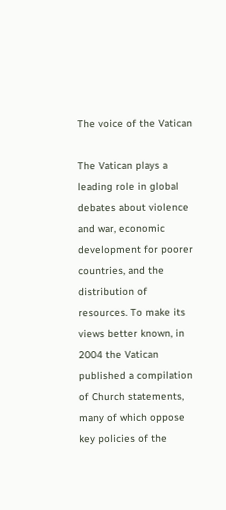The voice of the Vatican

The Vatican plays a leading role in global debates about violence and war, economic development for poorer countries, and the distribution of resources. To make its views better known, in 2004 the Vatican published a compilation of Church statements, many of which oppose key policies of the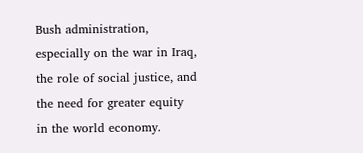Bush administration, especially on the war in Iraq, the role of social justice, and the need for greater equity in the world economy.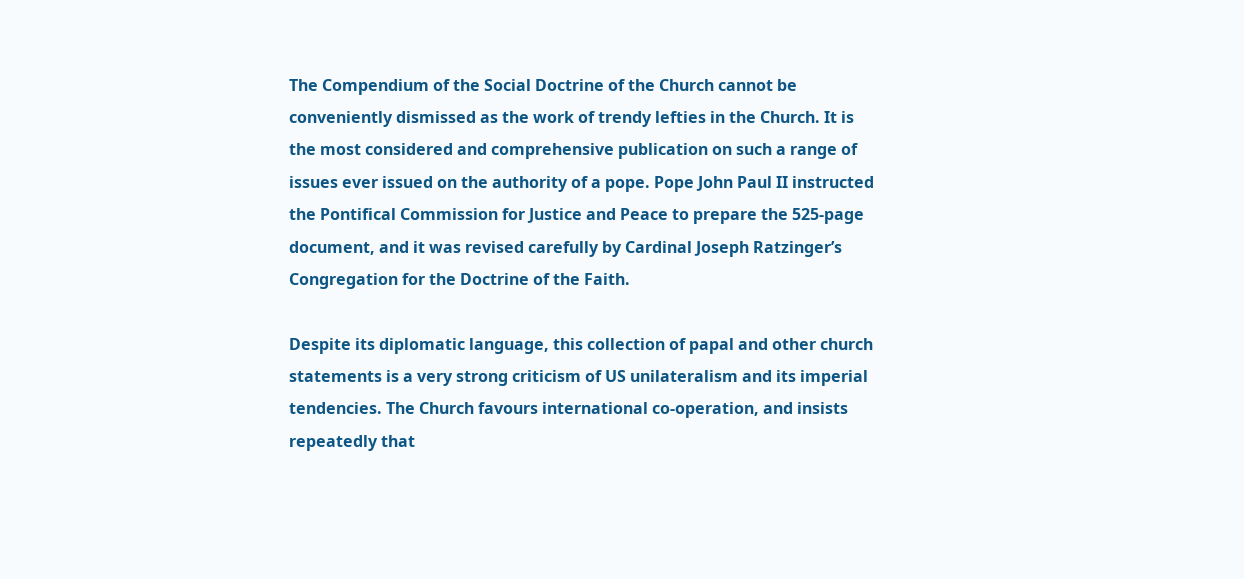The Compendium of the Social Doctrine of the Church cannot be conveniently dismissed as the work of trendy lefties in the Church. It is the most considered and comprehensive publication on such a range of issues ever issued on the authority of a pope. Pope John Paul II instructed the Pontifical Commission for Justice and Peace to prepare the 525-page document, and it was revised carefully by Cardinal Joseph Ratzinger’s Congregation for the Doctrine of the Faith.

Despite its diplomatic language, this collection of papal and other church statements is a very strong criticism of US unilateralism and its imperial tendencies. The Church favours international co-operation, and insists repeatedly that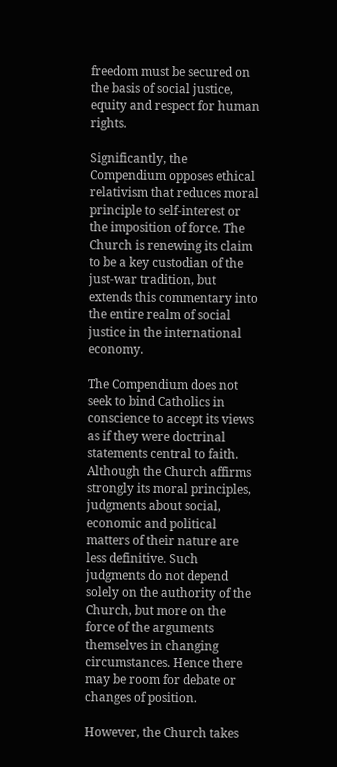freedom must be secured on the basis of social justice, equity and respect for human rights.

Significantly, the Compendium opposes ethical relativism that reduces moral principle to self-interest or the imposition of force. The Church is renewing its claim to be a key custodian of the just-war tradition, but extends this commentary into the entire realm of social justice in the international economy.

The Compendium does not seek to bind Catholics in conscience to accept its views as if they were doctrinal statements central to faith. Although the Church affirms strongly its moral principles, judgments about social, economic and political matters of their nature are less definitive. Such judgments do not depend solely on the authority of the Church, but more on the force of the arguments themselves in changing circumstances. Hence there may be room for debate or changes of position.

However, the Church takes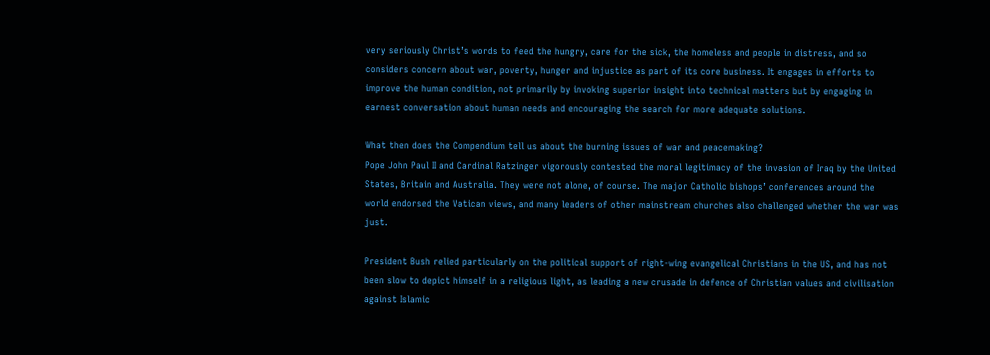very seriously Christ’s words to feed the hungry, care for the sick, the homeless and people in distress, and so considers concern about war, poverty, hunger and injustice as part of its core business. It engages in efforts to improve the human condition, not primarily by invoking superior insight into technical matters but by engaging in earnest conversation about human needs and encouraging the search for more adequate solutions.

What then does the Compendium tell us about the burning issues of war and peacemaking?
Pope John Paul II and Cardinal Ratzinger vigorously contested the moral legitimacy of the invasion of Iraq by the United States, Britain and Australia. They were not alone, of course. The major Catholic bishops’ conferences around the world endorsed the Vatican views, and many leaders of other mainstream churches also challenged whether the war was just.

President Bush relied particularly on the political support of right-wing evangelical Christians in the US, and has not been slow to depict himself in a religious light, as leading a new crusade in defence of Christian values and civilisation against Islamic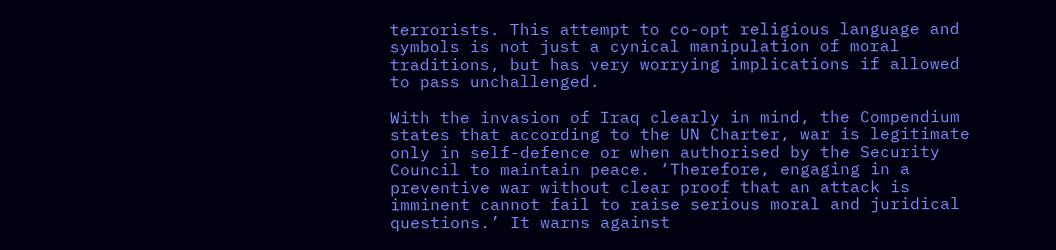terrorists. This attempt to co-opt religious language and symbols is not just a cynical manipulation of moral traditions, but has very worrying implications if allowed to pass unchallenged.

With the invasion of Iraq clearly in mind, the Compendium states that according to the UN Charter, war is legitimate only in self-defence or when authorised by the Security Council to maintain peace. ‘Therefore, engaging in a preventive war without clear proof that an attack is imminent cannot fail to raise serious moral and juridical questions.’ It warns against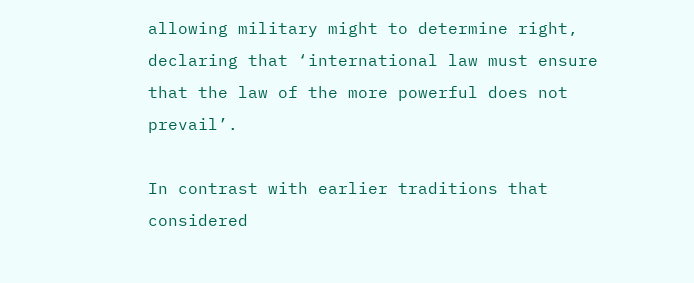allowing military might to determine right, declaring that ‘international law must ensure that the law of the more powerful does not prevail’.

In contrast with earlier traditions that considered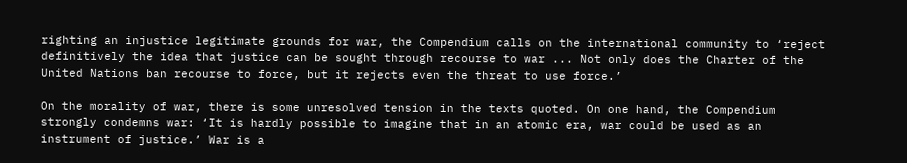righting an injustice legitimate grounds for war, the Compendium calls on the international community to ‘reject definitively the idea that justice can be sought through recourse to war ... Not only does the Charter of the United Nations ban recourse to force, but it rejects even the threat to use force.’

On the morality of war, there is some unresolved tension in the texts quoted. On one hand, the Compendium strongly condemns war: ‘It is hardly possible to imagine that in an atomic era, war could be used as an instrument of justice.’ War is a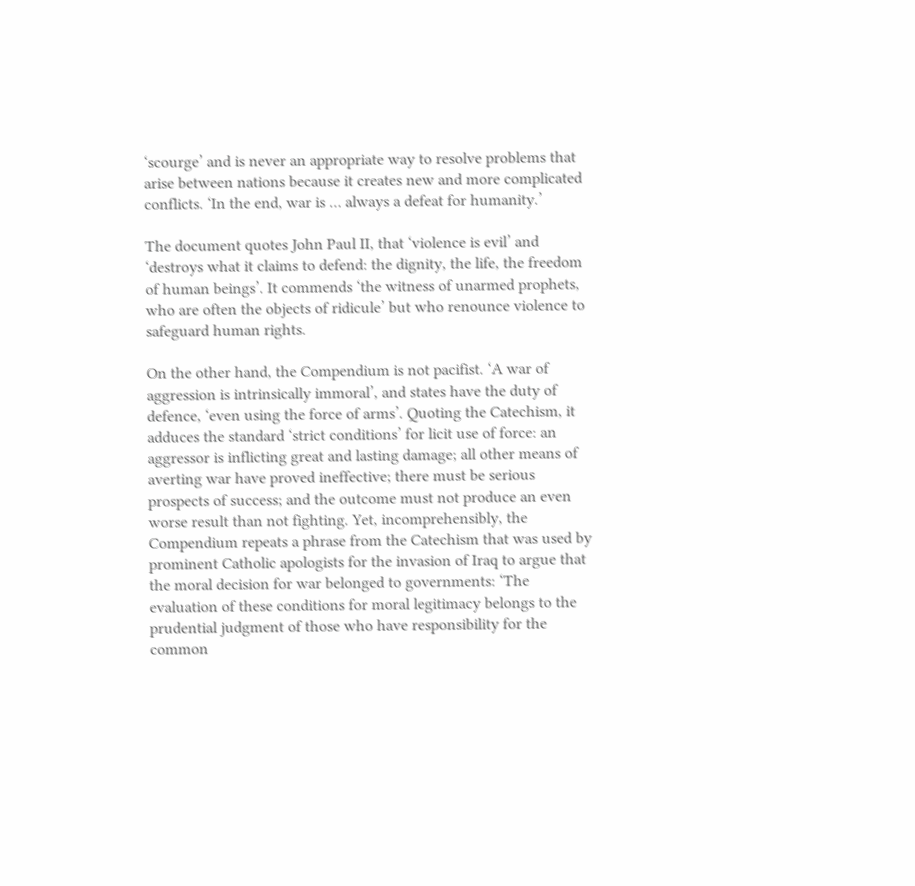‘scourge’ and is never an appropriate way to resolve problems that arise between nations because it creates new and more complicated conflicts. ‘In the end, war is … always a defeat for humanity.’

The document quotes John Paul II, that ‘violence is evil’ and ‘destroys what it claims to defend: the dignity, the life, the freedom of human beings’. It commends ‘the witness of unarmed prophets, who are often the objects of ridicule’ but who renounce violence to safeguard human rights.

On the other hand, the Compendium is not pacifist. ‘A war of aggression is intrinsically immoral’, and states have the duty of defence, ‘even using the force of arms’. Quoting the Catechism, it adduces the standard ‘strict conditions’ for licit use of force: an aggressor is inflicting great and lasting damage; all other means of averting war have proved ineffective; there must be serious prospects of success; and the outcome must not produce an even worse result than not fighting. Yet, incomprehensibly, the Compendium repeats a phrase from the Catechism that was used by prominent Catholic apologists for the invasion of Iraq to argue that the moral decision for war belonged to governments: ‘The evaluation of these conditions for moral legitimacy belongs to the prudential judgment of those who have responsibility for the common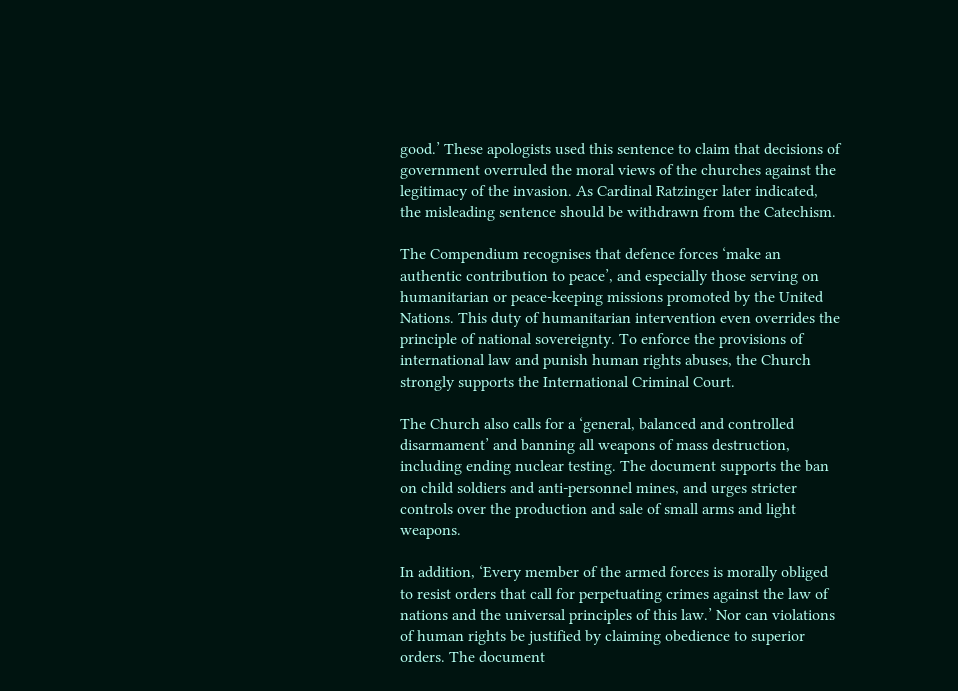good.’ These apologists used this sentence to claim that decisions of government overruled the moral views of the churches against the legitimacy of the invasion. As Cardinal Ratzinger later indicated, the misleading sentence should be withdrawn from the Catechism.

The Compendium recognises that defence forces ‘make an authentic contribution to peace’, and especially those serving on humanitarian or peace-keeping missions promoted by the United Nations. This duty of humanitarian intervention even overrides the principle of national sovereignty. To enforce the provisions of international law and punish human rights abuses, the Church strongly supports the International Criminal Court.

The Church also calls for a ‘general, balanced and controlled disarmament’ and banning all weapons of mass destruction, including ending nuclear testing. The document supports the ban on child soldiers and anti-personnel mines, and urges stricter controls over the production and sale of small arms and light weapons.

In addition, ‘Every member of the armed forces is morally obliged to resist orders that call for perpetuating crimes against the law of nations and the universal principles of this law.’ Nor can violations of human rights be justified by claiming obedience to superior orders. The document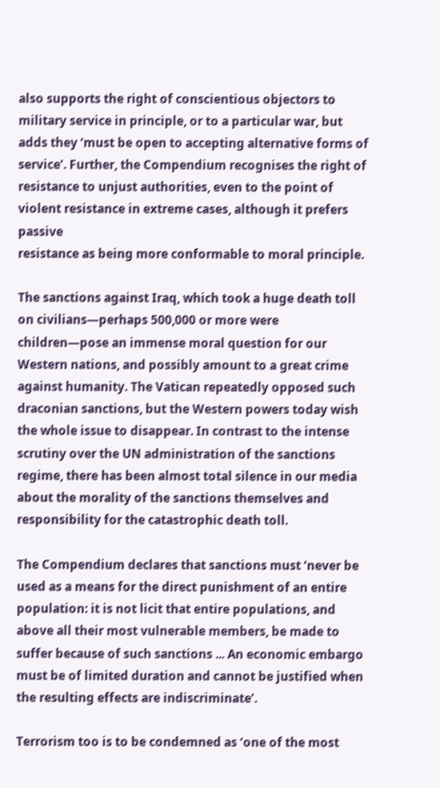also supports the right of conscientious objectors to military service in principle, or to a particular war, but adds they ‘must be open to accepting alternative forms of service’. Further, the Compendium recognises the right of resistance to unjust authorities, even to the point of violent resistance in extreme cases, although it prefers passive
resistance as being more conformable to moral principle.

The sanctions against Iraq, which took a huge death toll on civilians—perhaps 500,000 or more were children—pose an immense moral question for our Western nations, and possibly amount to a great crime against humanity. The Vatican repeatedly opposed such draconian sanctions, but the Western powers today wish the whole issue to disappear. In contrast to the intense scrutiny over the UN administration of the sanctions regime, there has been almost total silence in our media about the morality of the sanctions themselves and responsibility for the catastrophic death toll.

The Compendium declares that sanctions must ‘never be used as a means for the direct punishment of an entire population: it is not licit that entire populations, and above all their most vulnerable members, be made to suffer because of such sanctions ... An economic embargo must be of limited duration and cannot be justified when the resulting effects are indiscriminate’.

Terrorism too is to be condemned as ‘one of the most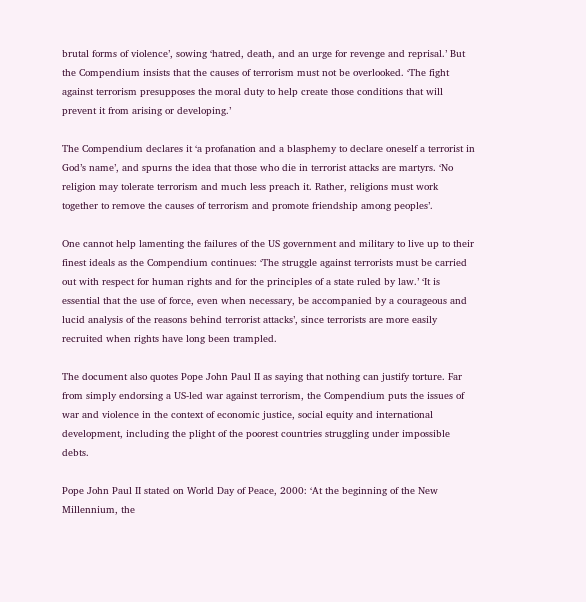brutal forms of violence’, sowing ‘hatred, death, and an urge for revenge and reprisal.’ But the Compendium insists that the causes of terrorism must not be overlooked. ‘The fight against terrorism presupposes the moral duty to help create those conditions that will prevent it from arising or developing.’

The Compendium declares it ‘a profanation and a blasphemy to declare oneself a terrorist in God’s name’, and spurns the idea that those who die in terrorist attacks are martyrs. ‘No religion may tolerate terrorism and much less preach it. Rather, religions must work together to remove the causes of terrorism and promote friendship among peoples’.

One cannot help lamenting the failures of the US government and military to live up to their finest ideals as the Compendium continues: ‘The struggle against terrorists must be carried out with respect for human rights and for the principles of a state ruled by law.’ ‘It is essential that the use of force, even when necessary, be accompanied by a courageous and lucid analysis of the reasons behind terrorist attacks’, since terrorists are more easily recruited when rights have long been trampled.

The document also quotes Pope John Paul II as saying that nothing can justify torture. Far from simply endorsing a US-led war against terrorism, the Compendium puts the issues of war and violence in the context of economic justice, social equity and international development, including the plight of the poorest countries struggling under impossible debts.

Pope John Paul II stated on World Day of Peace, 2000: ‘At the beginning of the New Millennium, the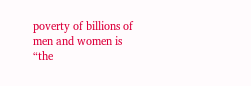poverty of billions of men and women is “the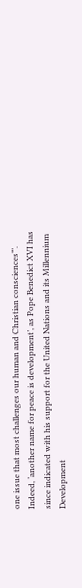one issue that most challenges our human and Christian consciences”’. Indeed, ‘another name for peace is development’, as Pope Benedict XVI has since indicated with his support for the United Nations and its Millennium Development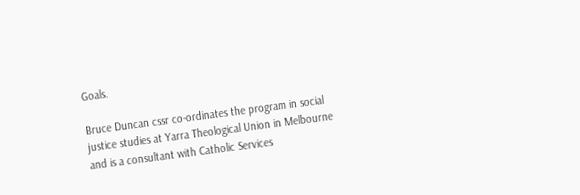Goals.

Bruce Duncan cssr co-ordinates the program in social justice studies at Yarra Theological Union in Melbourne and is a consultant with Catholic Services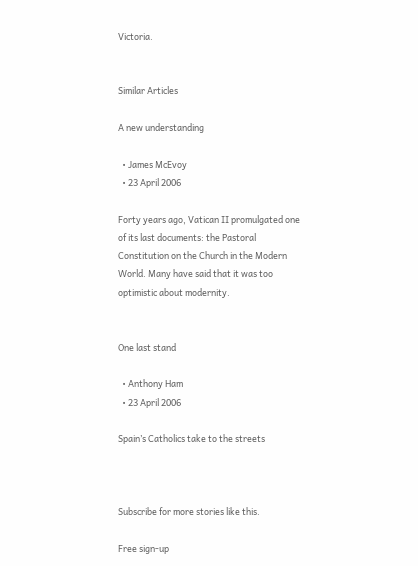Victoria.


Similar Articles

A new understanding

  • James McEvoy
  • 23 April 2006

Forty years ago, Vatican II promulgated one of its last documents: the Pastoral Constitution on the Church in the Modern World. Many have said that it was too optimistic about modernity.


One last stand

  • Anthony Ham
  • 23 April 2006

Spain’s Catholics take to the streets



Subscribe for more stories like this.

Free sign-up